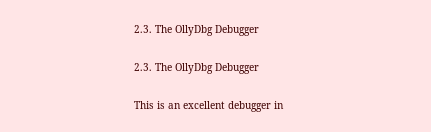2.3. The OllyDbg Debugger

2.3. The OllyDbg Debugger

This is an excellent debugger in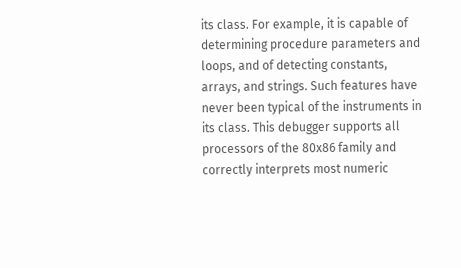its class. For example, it is capable of determining procedure parameters and loops, and of detecting constants, arrays, and strings. Such features have never been typical of the instruments in its class. This debugger supports all processors of the 80x86 family and correctly interprets most numeric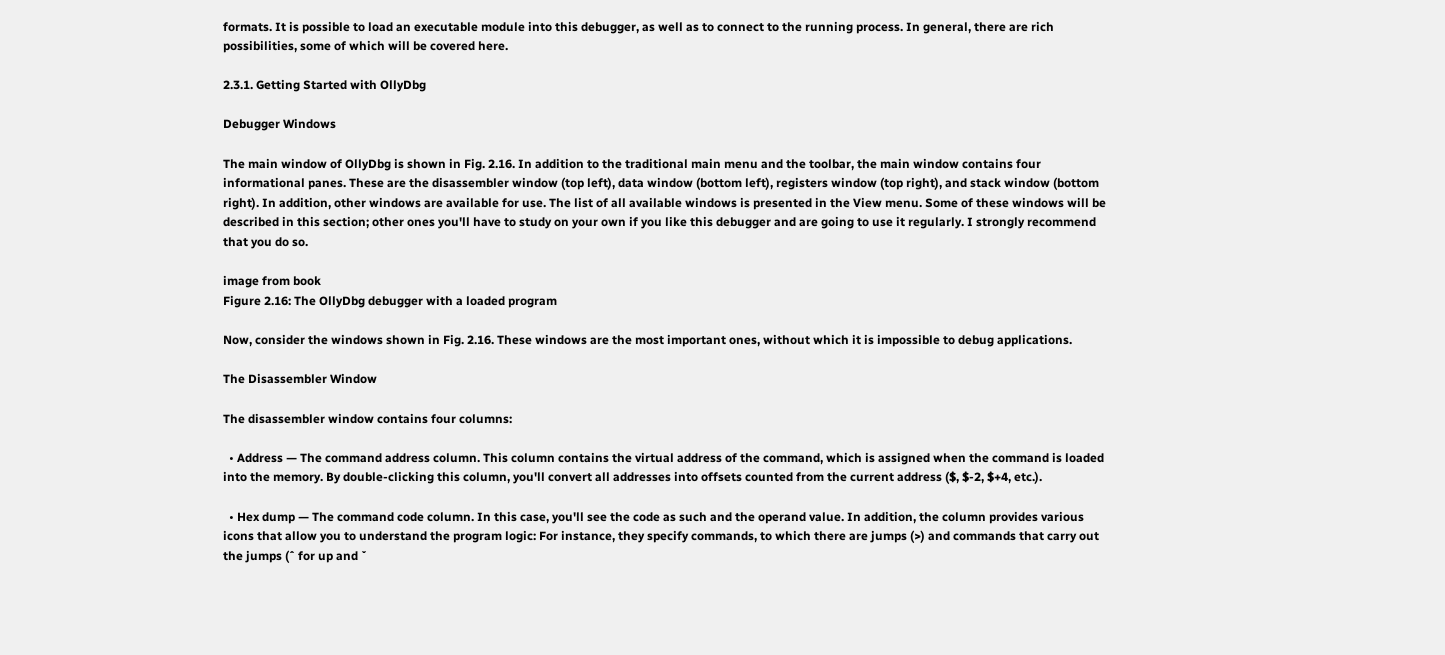formats. It is possible to load an executable module into this debugger, as well as to connect to the running process. In general, there are rich possibilities, some of which will be covered here.

2.3.1. Getting Started with OllyDbg

Debugger Windows

The main window of OllyDbg is shown in Fig. 2.16. In addition to the traditional main menu and the toolbar, the main window contains four informational panes. These are the disassembler window (top left), data window (bottom left), registers window (top right), and stack window (bottom right). In addition, other windows are available for use. The list of all available windows is presented in the View menu. Some of these windows will be described in this section; other ones you'll have to study on your own if you like this debugger and are going to use it regularly. I strongly recommend that you do so.

image from book
Figure 2.16: The OllyDbg debugger with a loaded program

Now, consider the windows shown in Fig. 2.16. These windows are the most important ones, without which it is impossible to debug applications.

The Disassembler Window

The disassembler window contains four columns:

  • Address — The command address column. This column contains the virtual address of the command, which is assigned when the command is loaded into the memory. By double-clicking this column, you'll convert all addresses into offsets counted from the current address ($, $-2, $+4, etc.).

  • Hex dump — The command code column. In this case, you'll see the code as such and the operand value. In addition, the column provides various icons that allow you to understand the program logic: For instance, they specify commands, to which there are jumps (>) and commands that carry out the jumps (ˆ for up and ˇ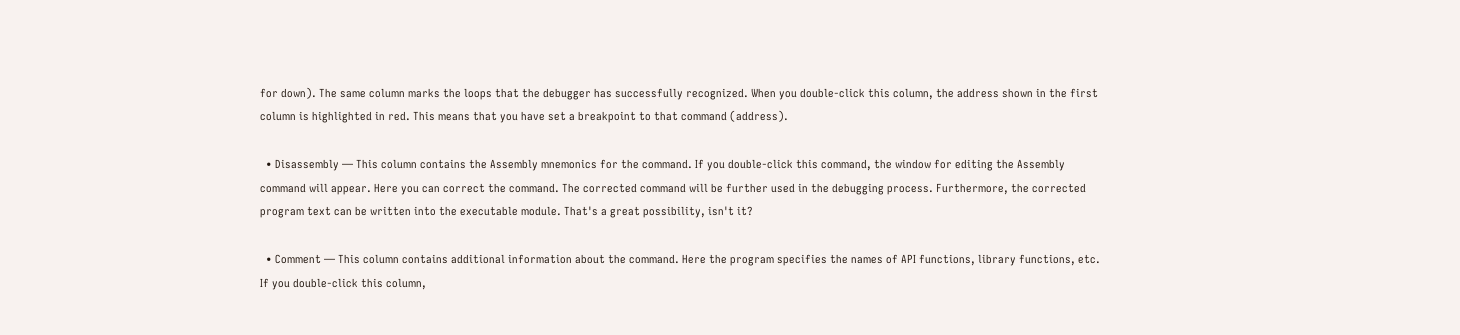for down). The same column marks the loops that the debugger has successfully recognized. When you double-click this column, the address shown in the first column is highlighted in red. This means that you have set a breakpoint to that command (address).

  • Disassembly — This column contains the Assembly mnemonics for the command. If you double-click this command, the window for editing the Assembly command will appear. Here you can correct the command. The corrected command will be further used in the debugging process. Furthermore, the corrected program text can be written into the executable module. That's a great possibility, isn't it?

  • Comment — This column contains additional information about the command. Here the program specifies the names of API functions, library functions, etc. If you double-click this column,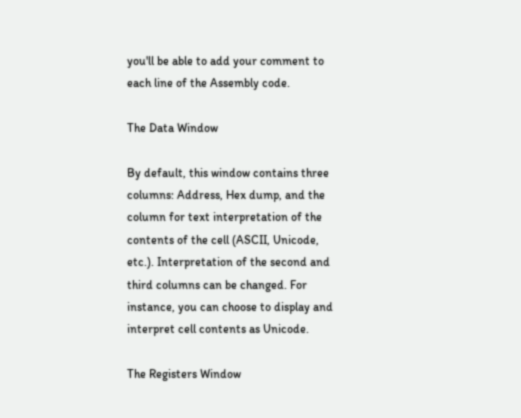you'll be able to add your comment to each line of the Assembly code.

The Data Window

By default, this window contains three columns: Address, Hex dump, and the column for text interpretation of the contents of the cell (ASCII, Unicode, etc.). Interpretation of the second and third columns can be changed. For instance, you can choose to display and interpret cell contents as Unicode.

The Registers Window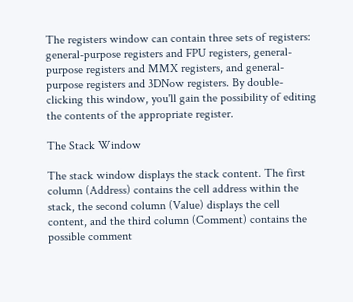The registers window can contain three sets of registers: general-purpose registers and FPU registers, general-purpose registers and MMX registers, and general-purpose registers and 3DNow registers. By double-clicking this window, you'll gain the possibility of editing the contents of the appropriate register.

The Stack Window

The stack window displays the stack content. The first column (Address) contains the cell address within the stack, the second column (Value) displays the cell content, and the third column (Comment) contains the possible comment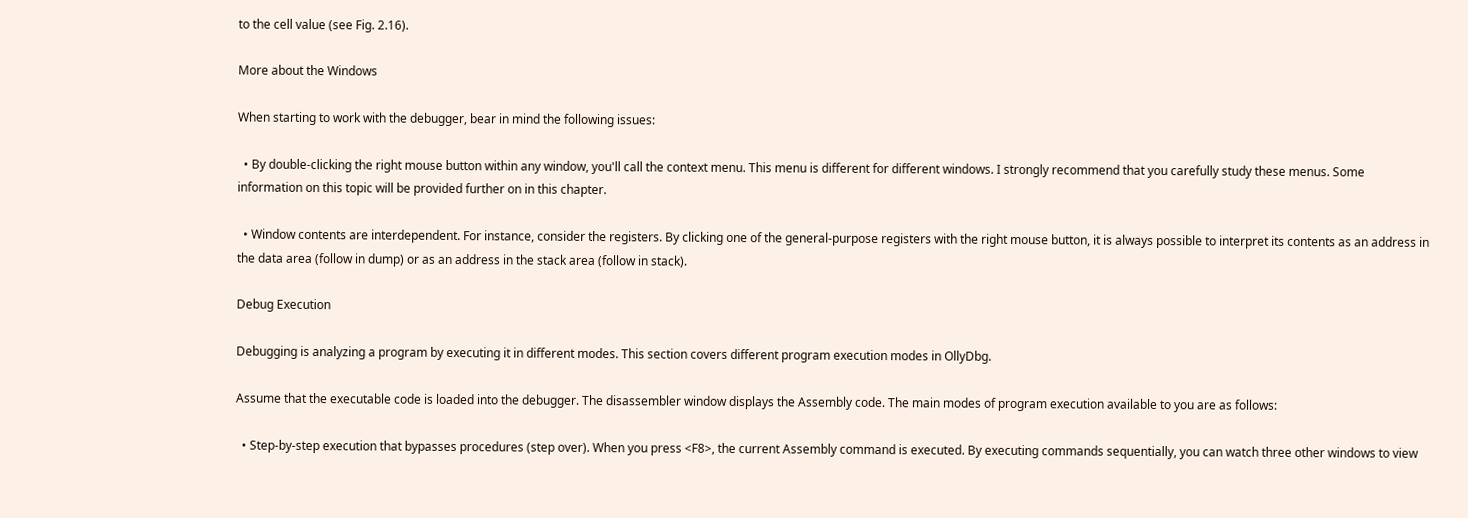to the cell value (see Fig. 2.16).

More about the Windows

When starting to work with the debugger, bear in mind the following issues:

  • By double-clicking the right mouse button within any window, you'll call the context menu. This menu is different for different windows. I strongly recommend that you carefully study these menus. Some information on this topic will be provided further on in this chapter.

  • Window contents are interdependent. For instance, consider the registers. By clicking one of the general-purpose registers with the right mouse button, it is always possible to interpret its contents as an address in the data area (follow in dump) or as an address in the stack area (follow in stack).

Debug Execution

Debugging is analyzing a program by executing it in different modes. This section covers different program execution modes in OllyDbg.

Assume that the executable code is loaded into the debugger. The disassembler window displays the Assembly code. The main modes of program execution available to you are as follows:

  • Step-by-step execution that bypasses procedures (step over). When you press <F8>, the current Assembly command is executed. By executing commands sequentially, you can watch three other windows to view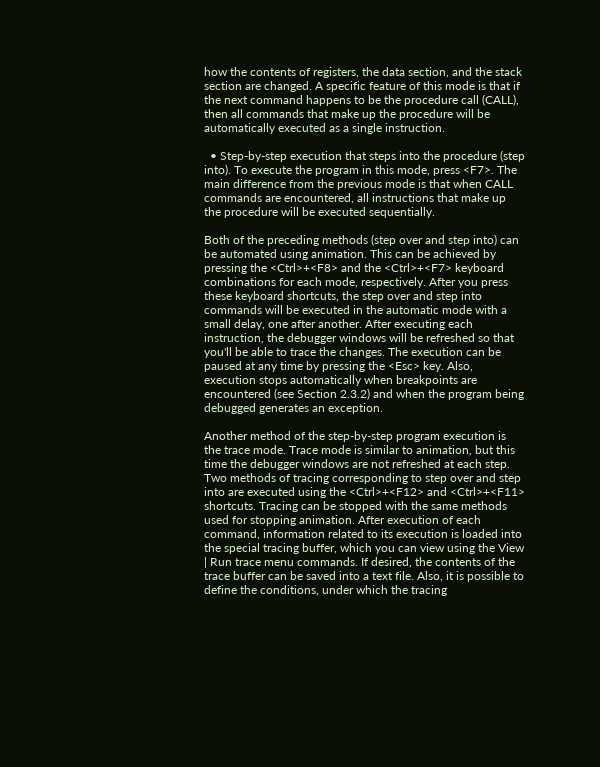how the contents of registers, the data section, and the stack section are changed. A specific feature of this mode is that if the next command happens to be the procedure call (CALL), then all commands that make up the procedure will be automatically executed as a single instruction.

  • Step-by-step execution that steps into the procedure (step into). To execute the program in this mode, press <F7>. The main difference from the previous mode is that when CALL commands are encountered, all instructions that make up the procedure will be executed sequentially.

Both of the preceding methods (step over and step into) can be automated using animation. This can be achieved by pressing the <Ctrl>+<F8> and the <Ctrl>+<F7> keyboard combinations for each mode, respectively. After you press these keyboard shortcuts, the step over and step into commands will be executed in the automatic mode with a small delay, one after another. After executing each instruction, the debugger windows will be refreshed so that you'll be able to trace the changes. The execution can be paused at any time by pressing the <Esc> key. Also, execution stops automatically when breakpoints are encountered (see Section 2.3.2) and when the program being debugged generates an exception.

Another method of the step-by-step program execution is the trace mode. Trace mode is similar to animation, but this time the debugger windows are not refreshed at each step. Two methods of tracing corresponding to step over and step into are executed using the <Ctrl>+<F12> and <Ctrl>+<F11> shortcuts. Tracing can be stopped with the same methods used for stopping animation. After execution of each command, information related to its execution is loaded into the special tracing buffer, which you can view using the View | Run trace menu commands. If desired, the contents of the trace buffer can be saved into a text file. Also, it is possible to define the conditions, under which the tracing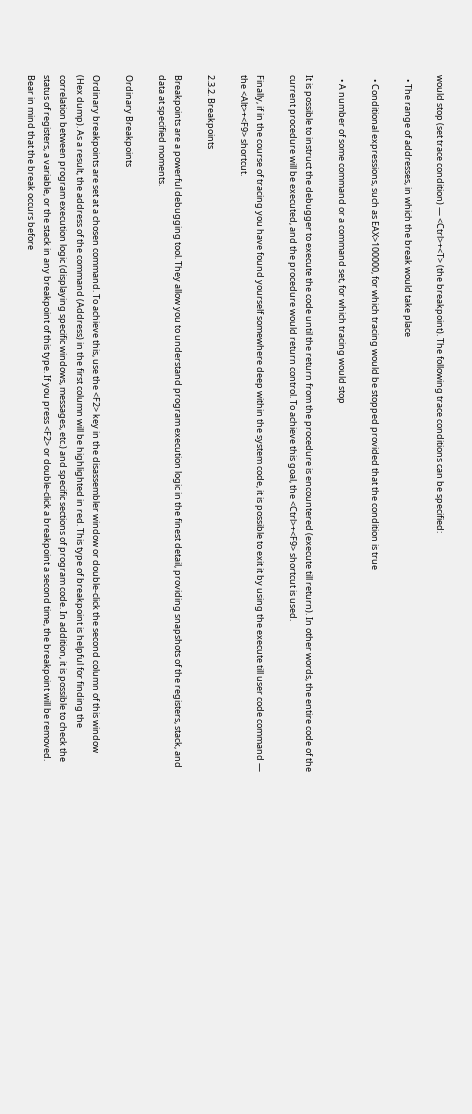would stop (set trace condition) — <Ctrl>+<T> (the breakpoint). The following trace conditions can be specified:

  • The range of addresses, in which the break would take place

  • Conditional expressions, such as EAX>100000, for which tracing would be stopped provided that the condition is true

  • A number of some command or a command set, for which tracing would stop

It is possible to instruct the debugger to execute the code until the return from the procedure is encountered (execute till return). In other words, the entire code of the current procedure will be executed, and the procedure would return control. To achieve this goal, the <Ctrl>+<F9> shortcut is used.

Finally, if in the course of tracing you have found yourself somewhere deep within the system code, it is possible to exit it by using the execute till user code command — the <Alt>+<F9> shortcut.

2.3.2. Breakpoints

Breakpoints are a powerful debugging tool. They allow you to understand program execution logic in the finest detail, providing snapshots of the registers, stack, and data at specified moments.

Ordinary Breakpoints

Ordinary breakpoints are set at a chosen command. To achieve this, use the <F2> key in the disassembler window or double-click the second column of this window (Hex dump). As a result, the address of the command (Address) in the first column will be highlighted in red. This type of breakpoint is helpful for finding the correlation between program execution logic (displaying specific windows, messages, etc.) and specific sections of program code. In addition, it is possible to check the status of registers, a variable, or the stack in any breakpoint of this type. If you press <F2> or double-click a breakpoint a second time, the breakpoint will be removed. Bear in mind that the break occurs before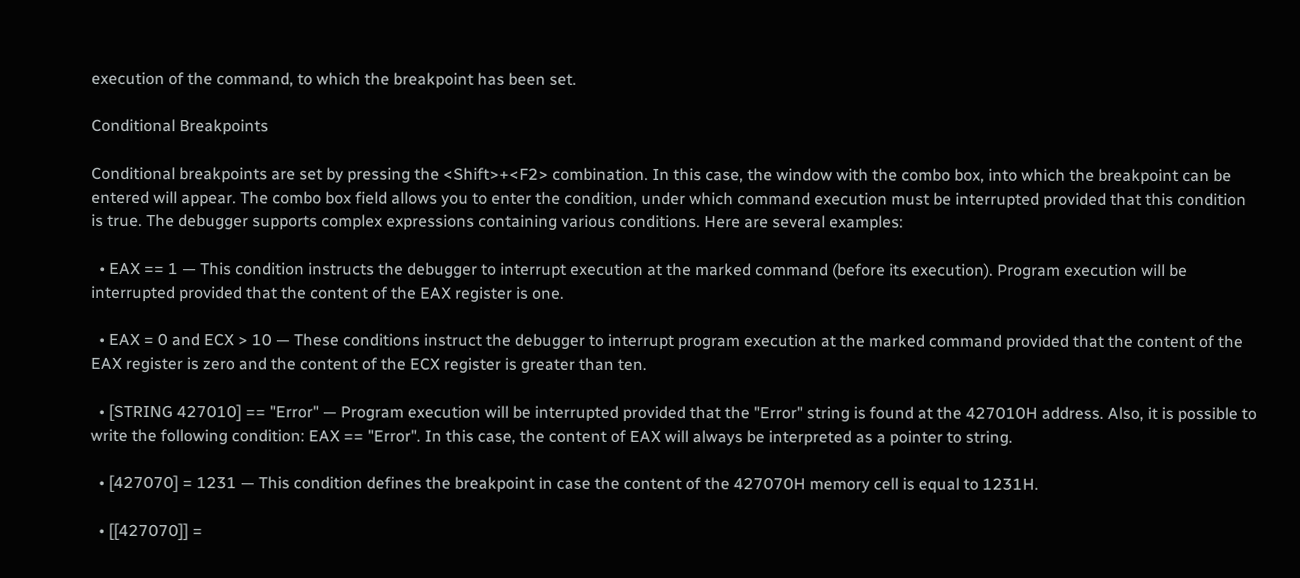execution of the command, to which the breakpoint has been set.

Conditional Breakpoints

Conditional breakpoints are set by pressing the <Shift>+<F2> combination. In this case, the window with the combo box, into which the breakpoint can be entered will appear. The combo box field allows you to enter the condition, under which command execution must be interrupted provided that this condition is true. The debugger supports complex expressions containing various conditions. Here are several examples:

  • EAX == 1 — This condition instructs the debugger to interrupt execution at the marked command (before its execution). Program execution will be interrupted provided that the content of the EAX register is one.

  • EAX = 0 and ECX > 10 — These conditions instruct the debugger to interrupt program execution at the marked command provided that the content of the EAX register is zero and the content of the ECX register is greater than ten.

  • [STRING 427010] == "Error" — Program execution will be interrupted provided that the "Error" string is found at the 427010H address. Also, it is possible to write the following condition: EAX == "Error". In this case, the content of EAX will always be interpreted as a pointer to string.

  • [427070] = 1231 — This condition defines the breakpoint in case the content of the 427070H memory cell is equal to 1231H.

  • [[427070]] =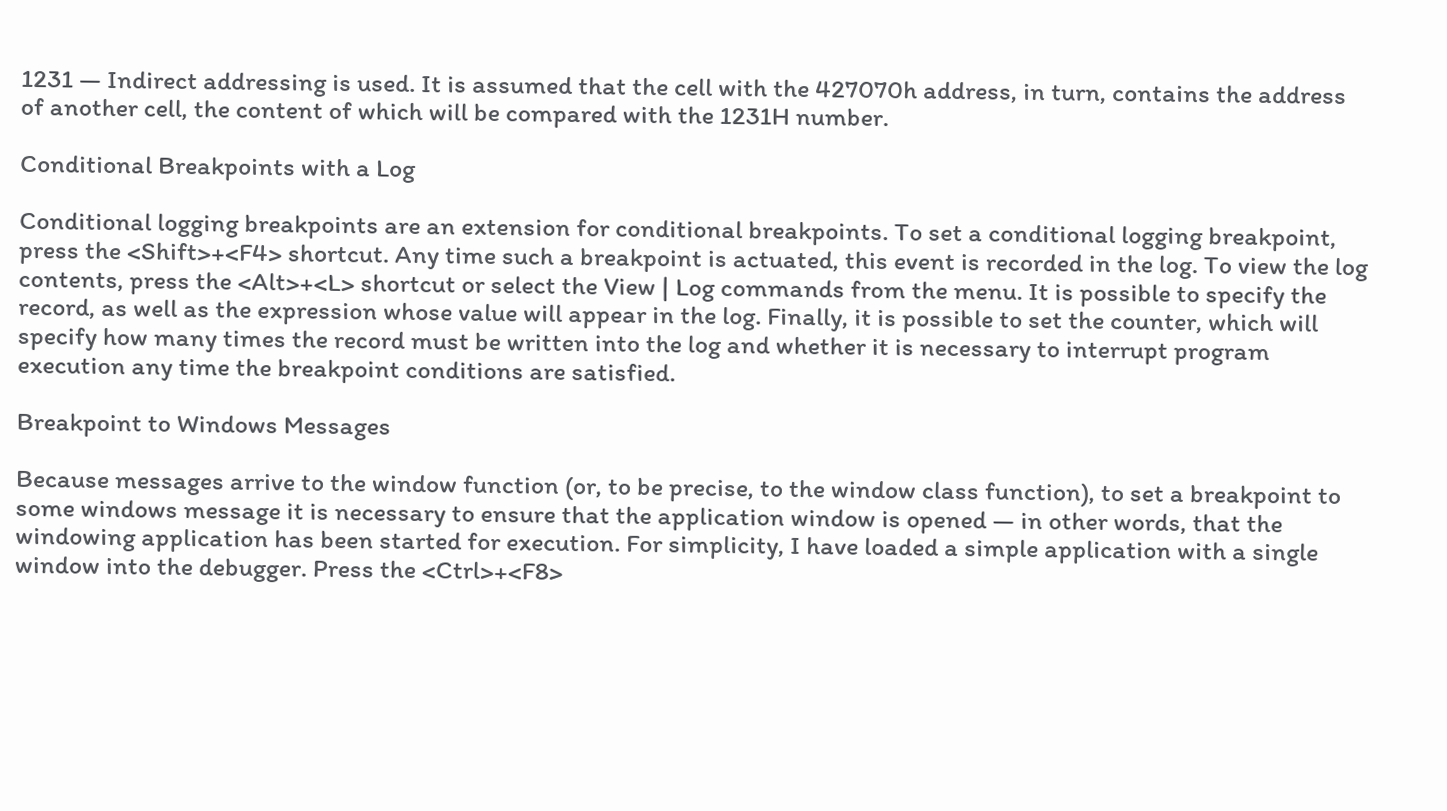1231 — Indirect addressing is used. It is assumed that the cell with the 427070h address, in turn, contains the address of another cell, the content of which will be compared with the 1231H number.

Conditional Breakpoints with a Log

Conditional logging breakpoints are an extension for conditional breakpoints. To set a conditional logging breakpoint, press the <Shift>+<F4> shortcut. Any time such a breakpoint is actuated, this event is recorded in the log. To view the log contents, press the <Alt>+<L> shortcut or select the View | Log commands from the menu. It is possible to specify the record, as well as the expression whose value will appear in the log. Finally, it is possible to set the counter, which will specify how many times the record must be written into the log and whether it is necessary to interrupt program execution any time the breakpoint conditions are satisfied.

Breakpoint to Windows Messages

Because messages arrive to the window function (or, to be precise, to the window class function), to set a breakpoint to some windows message it is necessary to ensure that the application window is opened — in other words, that the windowing application has been started for execution. For simplicity, I have loaded a simple application with a single window into the debugger. Press the <Ctrl>+<F8>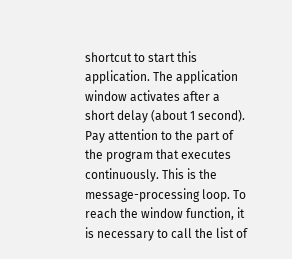shortcut to start this application. The application window activates after a short delay (about 1 second). Pay attention to the part of the program that executes continuously. This is the message-processing loop. To reach the window function, it is necessary to call the list of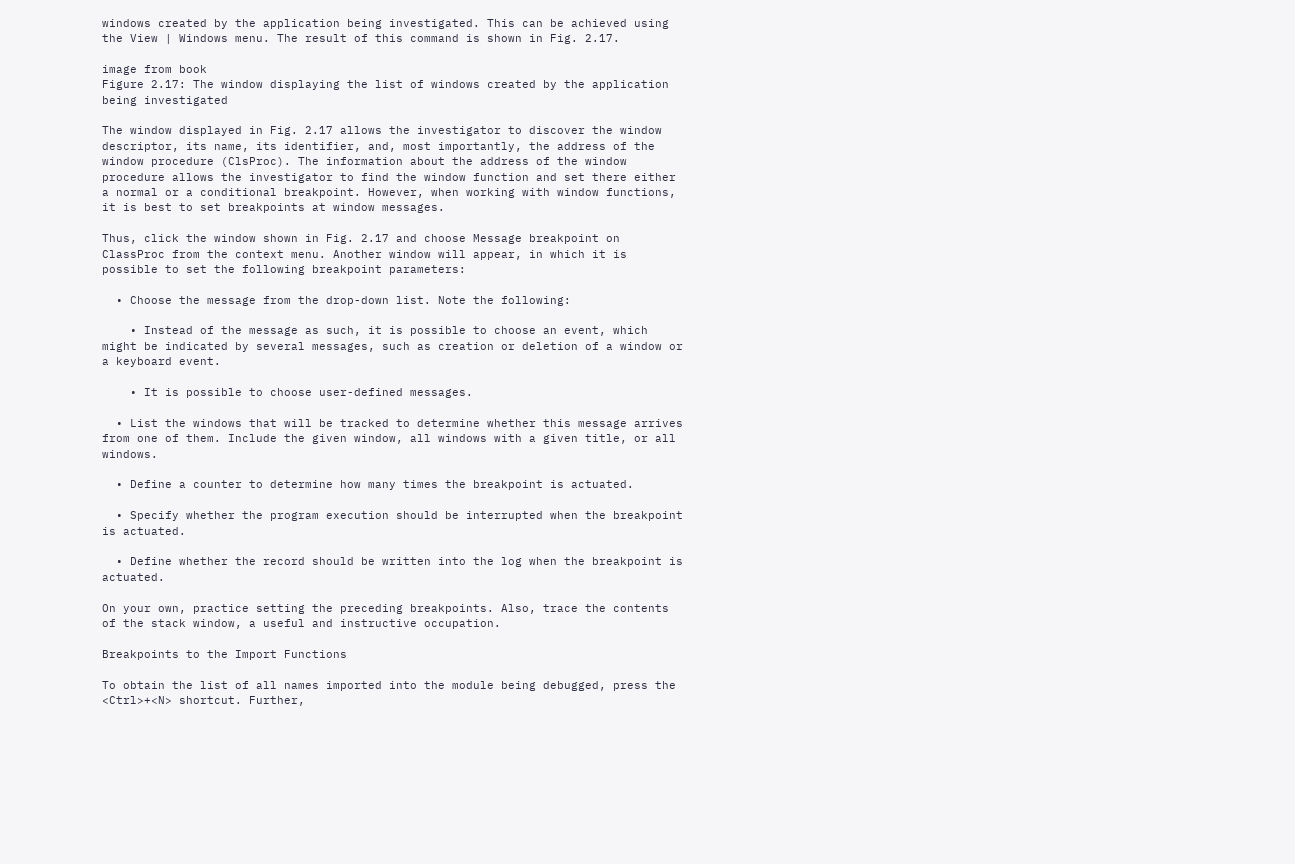windows created by the application being investigated. This can be achieved using the View | Windows menu. The result of this command is shown in Fig. 2.17.

image from book
Figure 2.17: The window displaying the list of windows created by the application being investigated

The window displayed in Fig. 2.17 allows the investigator to discover the window descriptor, its name, its identifier, and, most importantly, the address of the window procedure (ClsProc). The information about the address of the window procedure allows the investigator to find the window function and set there either a normal or a conditional breakpoint. However, when working with window functions, it is best to set breakpoints at window messages.

Thus, click the window shown in Fig. 2.17 and choose Message breakpoint on ClassProc from the context menu. Another window will appear, in which it is possible to set the following breakpoint parameters:

  • Choose the message from the drop-down list. Note the following:

    • Instead of the message as such, it is possible to choose an event, which might be indicated by several messages, such as creation or deletion of a window or a keyboard event.

    • It is possible to choose user-defined messages.

  • List the windows that will be tracked to determine whether this message arrives from one of them. Include the given window, all windows with a given title, or all windows.

  • Define a counter to determine how many times the breakpoint is actuated.

  • Specify whether the program execution should be interrupted when the breakpoint is actuated.

  • Define whether the record should be written into the log when the breakpoint is actuated.

On your own, practice setting the preceding breakpoints. Also, trace the contents of the stack window, a useful and instructive occupation.

Breakpoints to the Import Functions

To obtain the list of all names imported into the module being debugged, press the <Ctrl>+<N> shortcut. Further,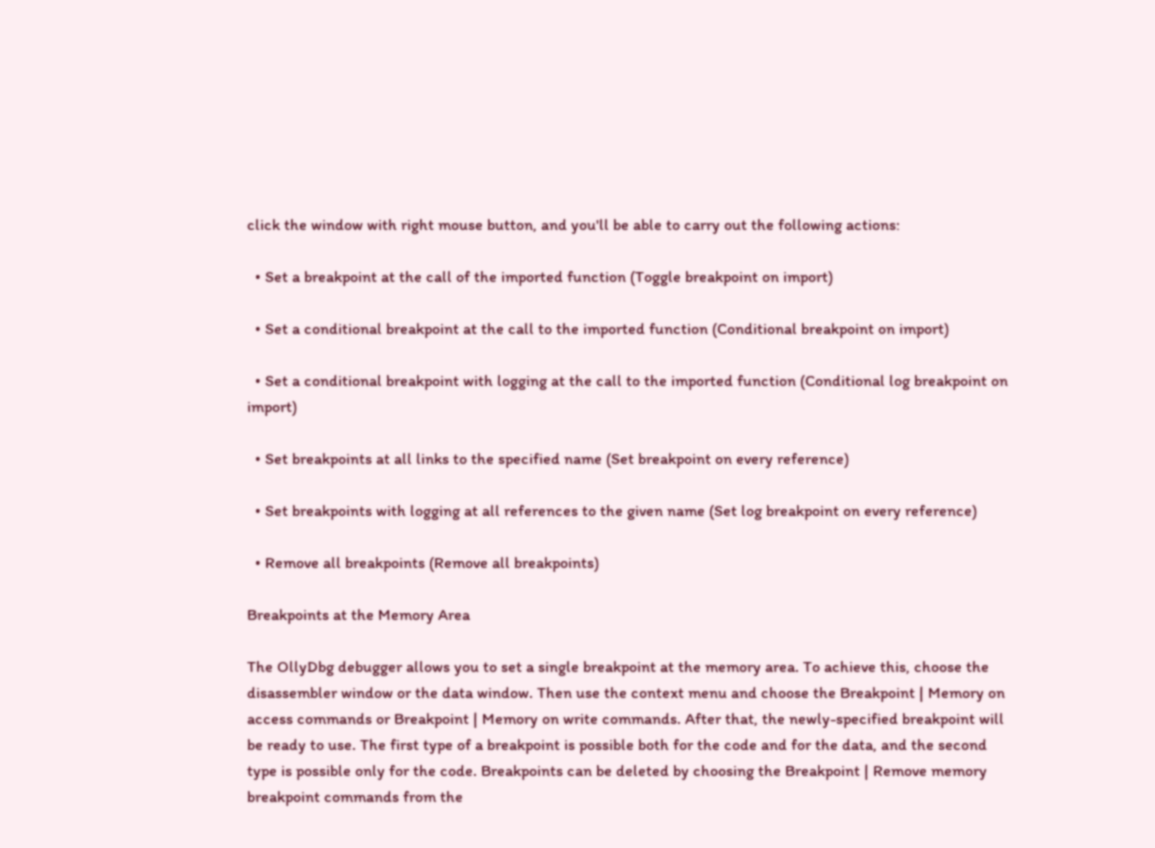click the window with right mouse button, and you'll be able to carry out the following actions:

  • Set a breakpoint at the call of the imported function (Toggle breakpoint on import)

  • Set a conditional breakpoint at the call to the imported function (Conditional breakpoint on import)

  • Set a conditional breakpoint with logging at the call to the imported function (Conditional log breakpoint on import)

  • Set breakpoints at all links to the specified name (Set breakpoint on every reference)

  • Set breakpoints with logging at all references to the given name (Set log breakpoint on every reference)

  • Remove all breakpoints (Remove all breakpoints)

Breakpoints at the Memory Area

The OllyDbg debugger allows you to set a single breakpoint at the memory area. To achieve this, choose the disassembler window or the data window. Then use the context menu and choose the Breakpoint | Memory on access commands or Breakpoint | Memory on write commands. After that, the newly-specified breakpoint will be ready to use. The first type of a breakpoint is possible both for the code and for the data, and the second type is possible only for the code. Breakpoints can be deleted by choosing the Breakpoint | Remove memory breakpoint commands from the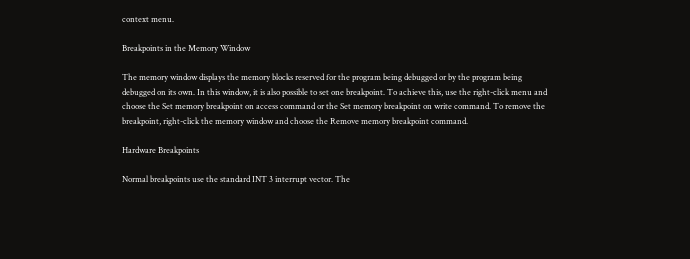context menu.

Breakpoints in the Memory Window

The memory window displays the memory blocks reserved for the program being debugged or by the program being debugged on its own. In this window, it is also possible to set one breakpoint. To achieve this, use the right-click menu and choose the Set memory breakpoint on access command or the Set memory breakpoint on write command. To remove the breakpoint, right-click the memory window and choose the Remove memory breakpoint command.

Hardware Breakpoints

Normal breakpoints use the standard INT 3 interrupt vector. The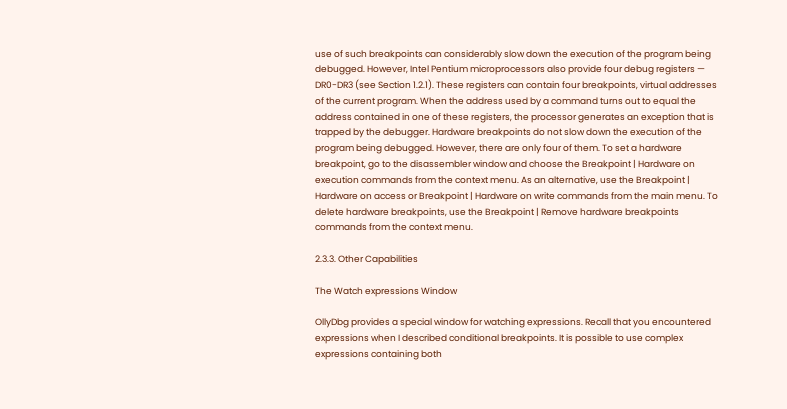use of such breakpoints can considerably slow down the execution of the program being debugged. However, Intel Pentium microprocessors also provide four debug registers — DR0-DR3 (see Section 1.2.1). These registers can contain four breakpoints, virtual addresses of the current program. When the address used by a command turns out to equal the address contained in one of these registers, the processor generates an exception that is trapped by the debugger. Hardware breakpoints do not slow down the execution of the program being debugged. However, there are only four of them. To set a hardware breakpoint, go to the disassembler window and choose the Breakpoint | Hardware on execution commands from the context menu. As an alternative, use the Breakpoint | Hardware on access or Breakpoint | Hardware on write commands from the main menu. To delete hardware breakpoints, use the Breakpoint | Remove hardware breakpoints commands from the context menu.

2.3.3. Other Capabilities

The Watch expressions Window

OllyDbg provides a special window for watching expressions. Recall that you encountered expressions when I described conditional breakpoints. It is possible to use complex expressions containing both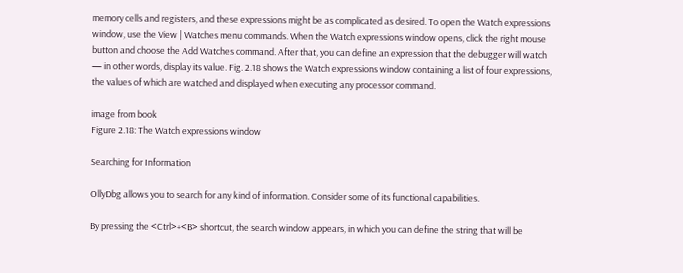memory cells and registers, and these expressions might be as complicated as desired. To open the Watch expressions window, use the View | Watches menu commands. When the Watch expressions window opens, click the right mouse button and choose the Add Watches command. After that, you can define an expression that the debugger will watch — in other words, display its value. Fig. 2.18 shows the Watch expressions window containing a list of four expressions, the values of which are watched and displayed when executing any processor command.

image from book
Figure 2.18: The Watch expressions window

Searching for Information

OllyDbg allows you to search for any kind of information. Consider some of its functional capabilities.

By pressing the <Ctrl>+<B> shortcut, the search window appears, in which you can define the string that will be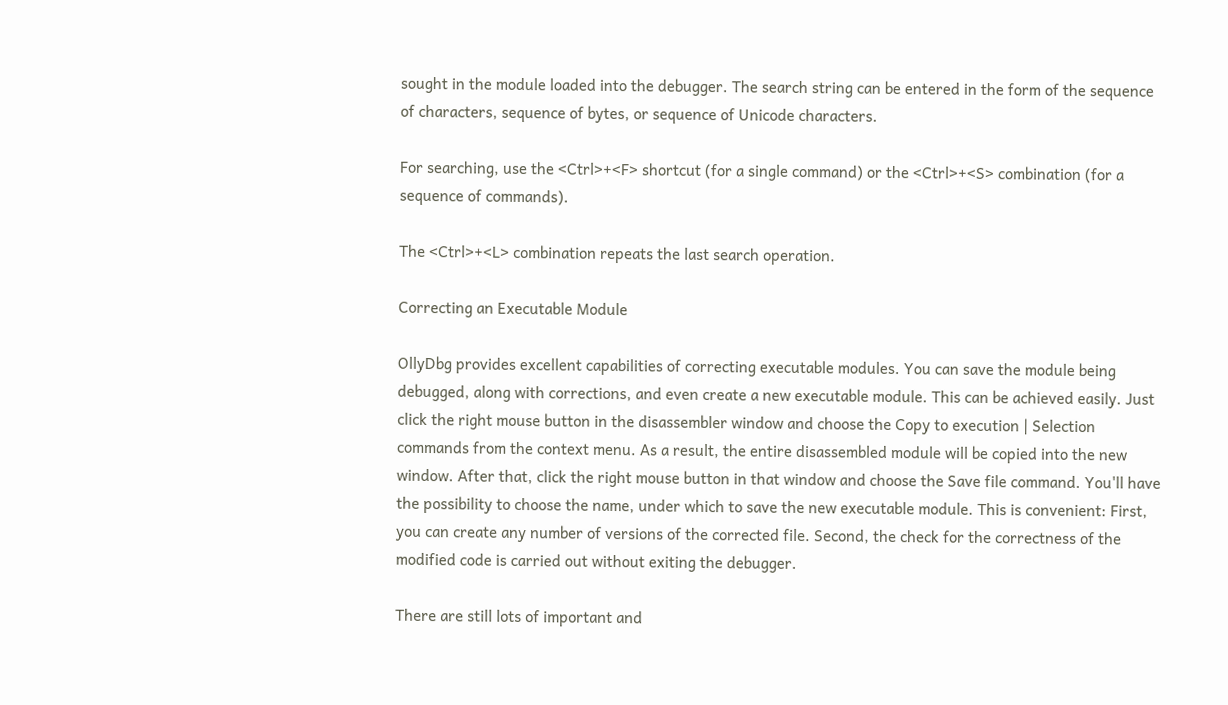sought in the module loaded into the debugger. The search string can be entered in the form of the sequence of characters, sequence of bytes, or sequence of Unicode characters.

For searching, use the <Ctrl>+<F> shortcut (for a single command) or the <Ctrl>+<S> combination (for a sequence of commands).

The <Ctrl>+<L> combination repeats the last search operation.

Correcting an Executable Module

OllyDbg provides excellent capabilities of correcting executable modules. You can save the module being debugged, along with corrections, and even create a new executable module. This can be achieved easily. Just click the right mouse button in the disassembler window and choose the Copy to execution | Selection commands from the context menu. As a result, the entire disassembled module will be copied into the new window. After that, click the right mouse button in that window and choose the Save file command. You'll have the possibility to choose the name, under which to save the new executable module. This is convenient: First, you can create any number of versions of the corrected file. Second, the check for the correctness of the modified code is carried out without exiting the debugger.

There are still lots of important and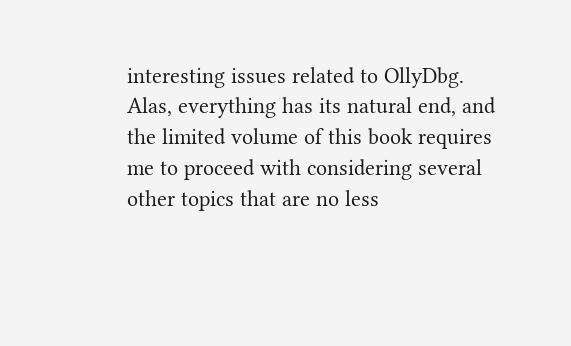interesting issues related to OllyDbg. Alas, everything has its natural end, and the limited volume of this book requires me to proceed with considering several other topics that are no less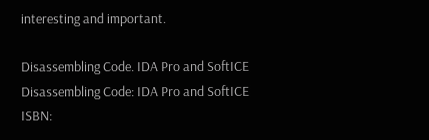interesting and important.

Disassembling Code. IDA Pro and SoftICE
Disassembling Code: IDA Pro and SoftICE
ISBN: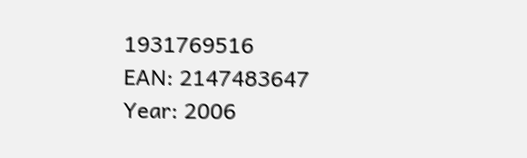1931769516
EAN: 2147483647
Year: 2006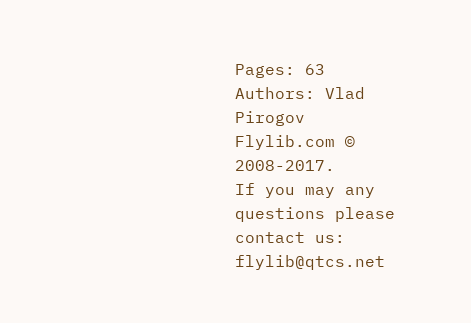Pages: 63
Authors: Vlad Pirogov
Flylib.com © 2008-2017.
If you may any questions please contact us: flylib@qtcs.net